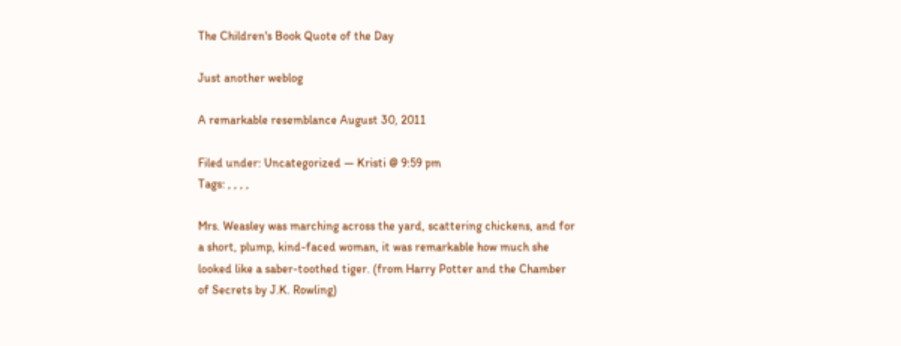The Children's Book Quote of the Day

Just another weblog

A remarkable resemblance August 30, 2011

Filed under: Uncategorized — Kristi @ 9:59 pm
Tags: , , , ,

Mrs. Weasley was marching across the yard, scattering chickens, and for a short, plump, kind-faced woman, it was remarkable how much she looked like a saber-toothed tiger. (from Harry Potter and the Chamber of Secrets by J.K. Rowling)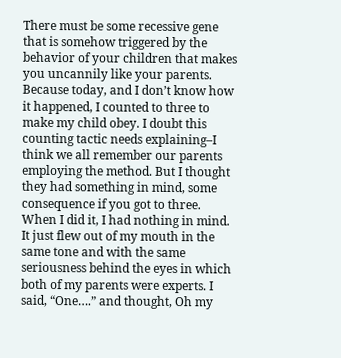There must be some recessive gene that is somehow triggered by the behavior of your children that makes you uncannily like your parents. Because today, and I don’t know how it happened, I counted to three to make my child obey. I doubt this counting tactic needs explaining–I think we all remember our parents employing the method. But I thought they had something in mind, some consequence if you got to three. When I did it, I had nothing in mind. It just flew out of my mouth in the same tone and with the same seriousness behind the eyes in which both of my parents were experts. I said, “One….” and thought, Oh my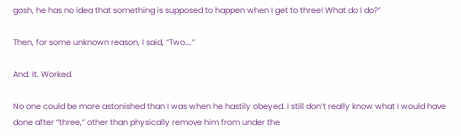gosh, he has no idea that something is supposed to happen when I get to three! What do I do?”

Then, for some unknown reason, I said, “Two….”

And. It. Worked.

No one could be more astonished than I was when he hastily obeyed. I still don’t really know what I would have done after “three,” other than physically remove him from under the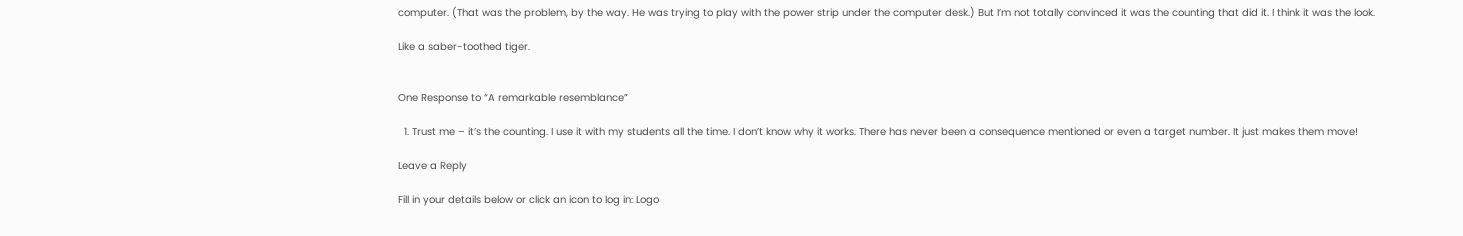computer. (That was the problem, by the way. He was trying to play with the power strip under the computer desk.) But I’m not totally convinced it was the counting that did it. I think it was the look.

Like a saber-toothed tiger.


One Response to “A remarkable resemblance”

  1. Trust me – it’s the counting. I use it with my students all the time. I don’t know why it works. There has never been a consequence mentioned or even a target number. It just makes them move!

Leave a Reply

Fill in your details below or click an icon to log in: Logo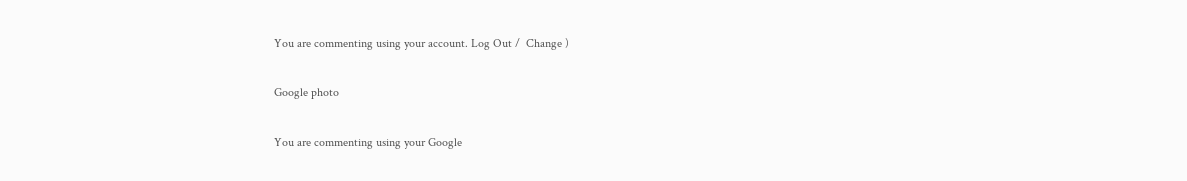You are commenting using your account. Log Out /  Change )

Google photo

You are commenting using your Google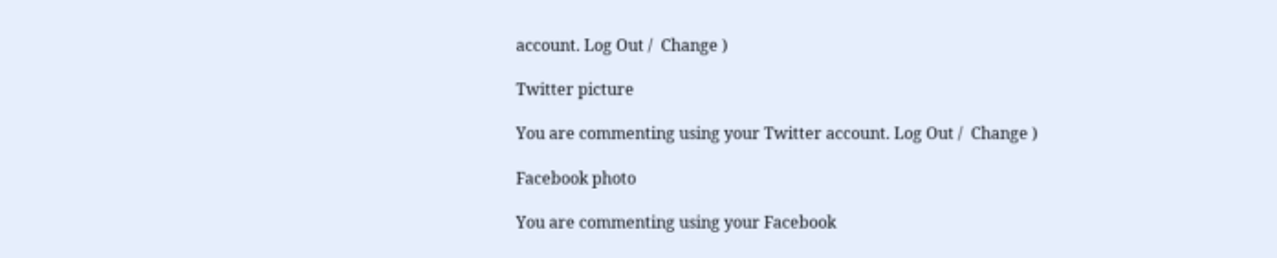account. Log Out /  Change )

Twitter picture

You are commenting using your Twitter account. Log Out /  Change )

Facebook photo

You are commenting using your Facebook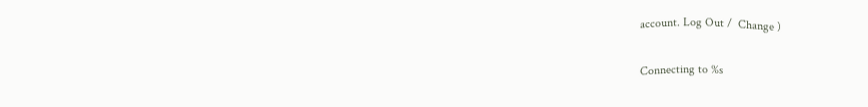account. Log Out /  Change )

Connecting to %s